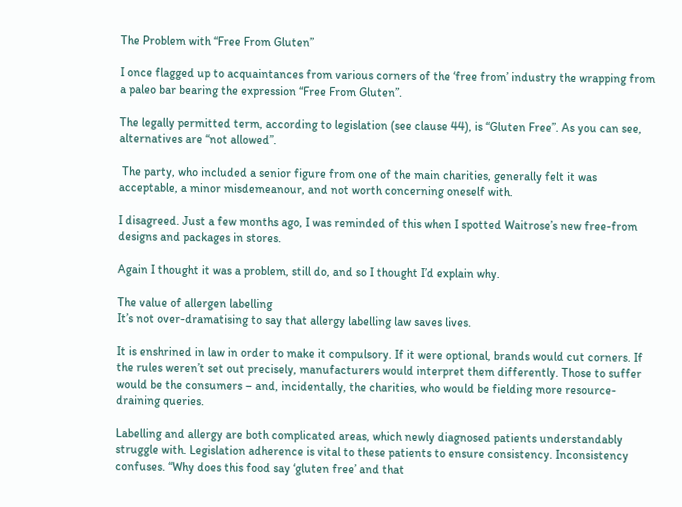The Problem with “Free From Gluten”

I once flagged up to acquaintances from various corners of the ‘free from’ industry the wrapping from a paleo bar bearing the expression “Free From Gluten”.

The legally permitted term, according to legislation (see clause 44), is “Gluten Free”. As you can see, alternatives are “not allowed”.

 The party, who included a senior figure from one of the main charities, generally felt it was acceptable, a minor misdemeanour, and not worth concerning oneself with.

I disagreed. Just a few months ago, I was reminded of this when I spotted Waitrose’s new free-from designs and packages in stores.

Again I thought it was a problem, still do, and so I thought I’d explain why.

The value of allergen labelling
It’s not over-dramatising to say that allergy labelling law saves lives.

It is enshrined in law in order to make it compulsory. If it were optional, brands would cut corners. If the rules weren’t set out precisely, manufacturers would interpret them differently. Those to suffer would be the consumers – and, incidentally, the charities, who would be fielding more resource-draining queries.

Labelling and allergy are both complicated areas, which newly diagnosed patients understandably struggle with. Legislation adherence is vital to these patients to ensure consistency. Inconsistency confuses. “Why does this food say ‘gluten free’ and that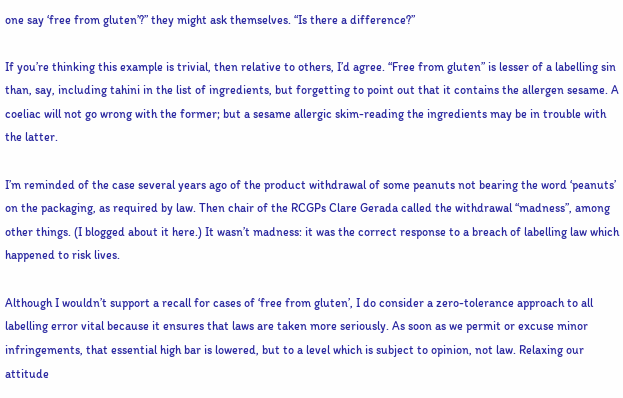one say ‘free from gluten’?” they might ask themselves. “Is there a difference?”

If you’re thinking this example is trivial, then relative to others, I’d agree. “Free from gluten” is lesser of a labelling sin than, say, including tahini in the list of ingredients, but forgetting to point out that it contains the allergen sesame. A coeliac will not go wrong with the former; but a sesame allergic skim-reading the ingredients may be in trouble with the latter.

I’m reminded of the case several years ago of the product withdrawal of some peanuts not bearing the word ‘peanuts’ on the packaging, as required by law. Then chair of the RCGPs Clare Gerada called the withdrawal “madness”, among other things. (I blogged about it here.) It wasn’t madness: it was the correct response to a breach of labelling law which happened to risk lives.

Although I wouldn’t support a recall for cases of ‘free from gluten’, I do consider a zero-tolerance approach to all labelling error vital because it ensures that laws are taken more seriously. As soon as we permit or excuse minor infringements, that essential high bar is lowered, but to a level which is subject to opinion, not law. Relaxing our attitude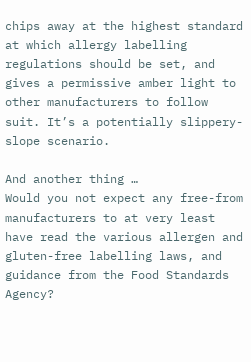chips away at the highest standard at which allergy labelling regulations should be set, and gives a permissive amber light to other manufacturers to follow suit. It’s a potentially slippery-slope scenario.

And another thing …
Would you not expect any free-from manufacturers to at very least have read the various allergen and gluten-free labelling laws, and guidance from the Food Standards Agency?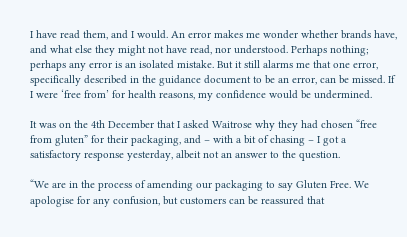I have read them, and I would. An error makes me wonder whether brands have, and what else they might not have read, nor understood. Perhaps nothing; perhaps any error is an isolated mistake. But it still alarms me that one error, specifically described in the guidance document to be an error, can be missed. If I were ‘free from’ for health reasons, my confidence would be undermined.

It was on the 4th December that I asked Waitrose why they had chosen “free from gluten” for their packaging, and – with a bit of chasing – I got a satisfactory response yesterday, albeit not an answer to the question.

“We are in the process of amending our packaging to say Gluten Free. We apologise for any confusion, but customers can be reassured that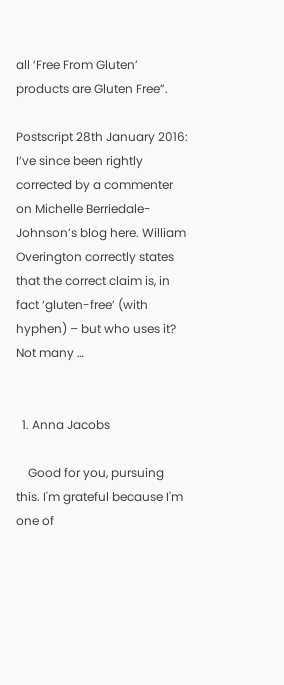all ‘Free From Gluten’ products are Gluten Free”.

Postscript 28th January 2016: I’ve since been rightly corrected by a commenter on Michelle Berriedale-Johnson’s blog here. William Overington correctly states that the correct claim is, in fact ‘gluten-free’ (with hyphen) – but who uses it? Not many …


  1. Anna Jacobs

    Good for you, pursuing this. I'm grateful because I'm one of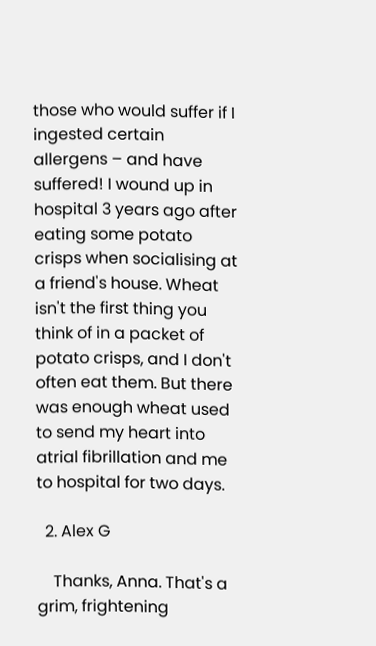those who would suffer if I ingested certain allergens – and have suffered! I wound up in hospital 3 years ago after eating some potato crisps when socialising at a friend's house. Wheat isn't the first thing you think of in a packet of potato crisps, and I don't often eat them. But there was enough wheat used to send my heart into atrial fibrillation and me to hospital for two days.

  2. Alex G

    Thanks, Anna. That's a grim, frightening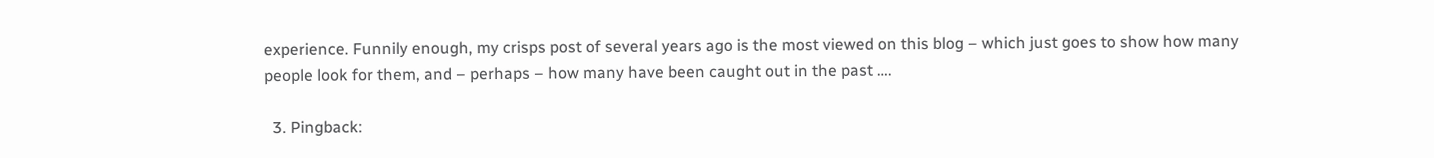experience. Funnily enough, my crisps post of several years ago is the most viewed on this blog – which just goes to show how many people look for them, and – perhaps – how many have been caught out in the past ….

  3. Pingback: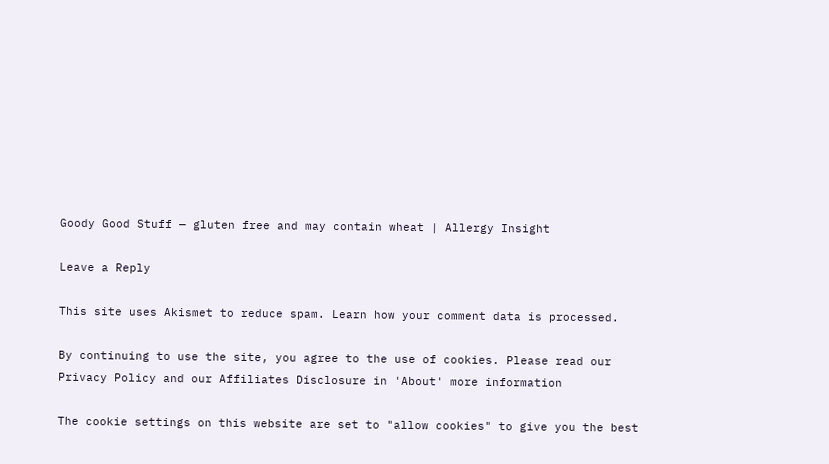Goody Good Stuff — gluten free and may contain wheat | Allergy Insight

Leave a Reply

This site uses Akismet to reduce spam. Learn how your comment data is processed.

By continuing to use the site, you agree to the use of cookies. Please read our Privacy Policy and our Affiliates Disclosure in 'About' more information

The cookie settings on this website are set to "allow cookies" to give you the best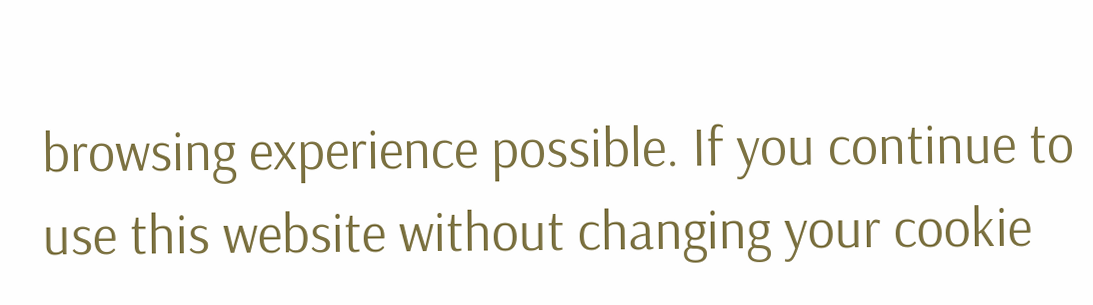browsing experience possible. If you continue to use this website without changing your cookie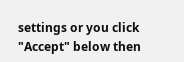settings or you click "Accept" below then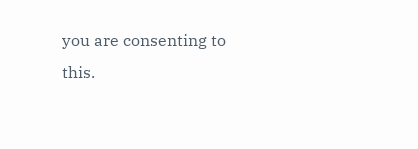you are consenting to this.